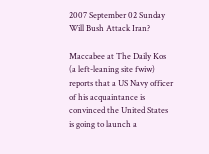2007 September 02 Sunday
Will Bush Attack Iran?

Maccabee at The Daily Kos (a left-leaning site fwiw) reports that a US Navy officer of his acquaintance is convinced the United States is going to launch a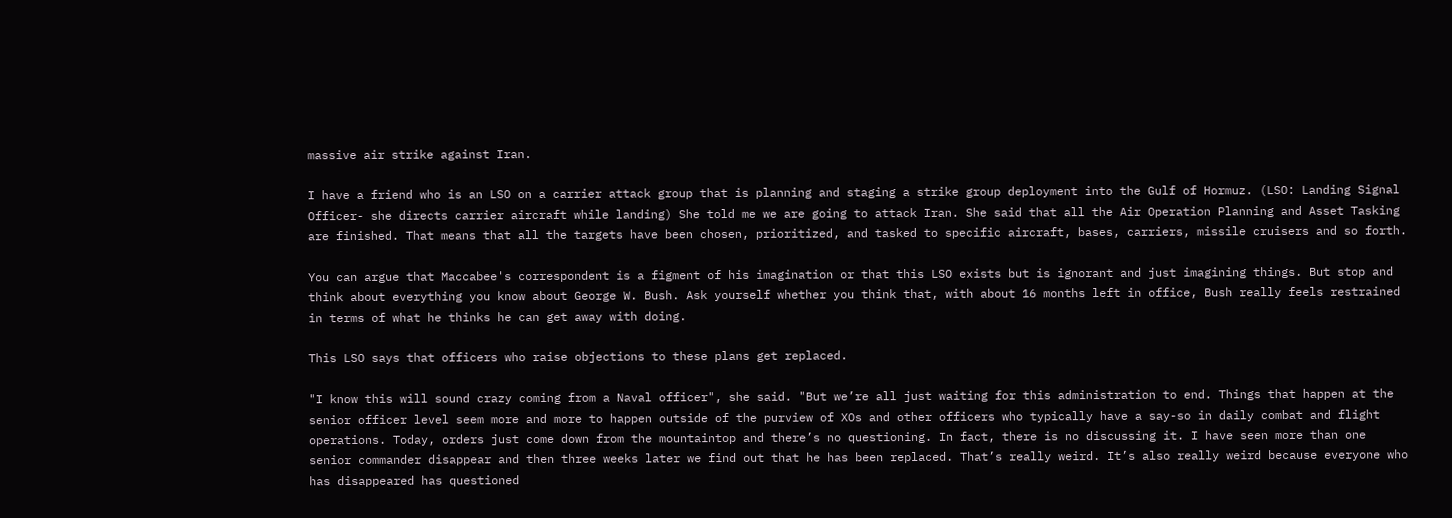massive air strike against Iran.

I have a friend who is an LSO on a carrier attack group that is planning and staging a strike group deployment into the Gulf of Hormuz. (LSO: Landing Signal Officer- she directs carrier aircraft while landing) She told me we are going to attack Iran. She said that all the Air Operation Planning and Asset Tasking are finished. That means that all the targets have been chosen, prioritized, and tasked to specific aircraft, bases, carriers, missile cruisers and so forth.

You can argue that Maccabee's correspondent is a figment of his imagination or that this LSO exists but is ignorant and just imagining things. But stop and think about everything you know about George W. Bush. Ask yourself whether you think that, with about 16 months left in office, Bush really feels restrained in terms of what he thinks he can get away with doing.

This LSO says that officers who raise objections to these plans get replaced.

"I know this will sound crazy coming from a Naval officer", she said. "But we’re all just waiting for this administration to end. Things that happen at the senior officer level seem more and more to happen outside of the purview of XOs and other officers who typically have a say-so in daily combat and flight operations. Today, orders just come down from the mountaintop and there’s no questioning. In fact, there is no discussing it. I have seen more than one senior commander disappear and then three weeks later we find out that he has been replaced. That’s really weird. It’s also really weird because everyone who has disappeared has questioned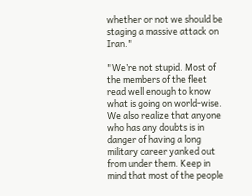whether or not we should be staging a massive attack on Iran."

"We’re not stupid. Most of the members of the fleet read well enough to know what is going on world-wise. We also realize that anyone who has any doubts is in danger of having a long military career yanked out from under them. Keep in mind that most of the people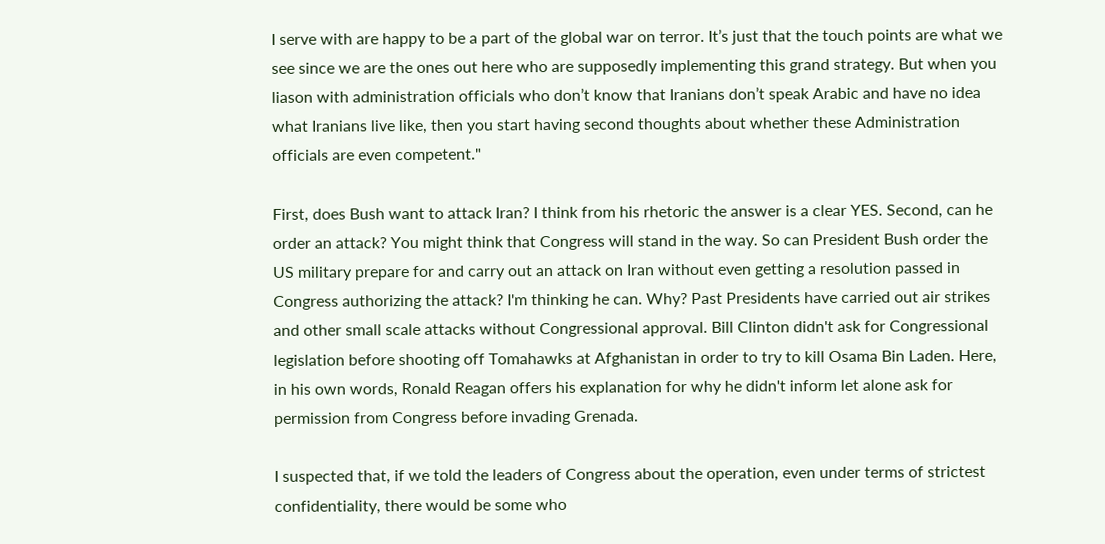I serve with are happy to be a part of the global war on terror. It’s just that the touch points are what we see since we are the ones out here who are supposedly implementing this grand strategy. But when you liason with administration officials who don’t know that Iranians don’t speak Arabic and have no idea what Iranians live like, then you start having second thoughts about whether these Administration officials are even competent."

First, does Bush want to attack Iran? I think from his rhetoric the answer is a clear YES. Second, can he order an attack? You might think that Congress will stand in the way. So can President Bush order the US military prepare for and carry out an attack on Iran without even getting a resolution passed in Congress authorizing the attack? I'm thinking he can. Why? Past Presidents have carried out air strikes and other small scale attacks without Congressional approval. Bill Clinton didn't ask for Congressional legislation before shooting off Tomahawks at Afghanistan in order to try to kill Osama Bin Laden. Here, in his own words, Ronald Reagan offers his explanation for why he didn't inform let alone ask for permission from Congress before invading Grenada.

I suspected that, if we told the leaders of Congress about the operation, even under terms of strictest confidentiality, there would be some who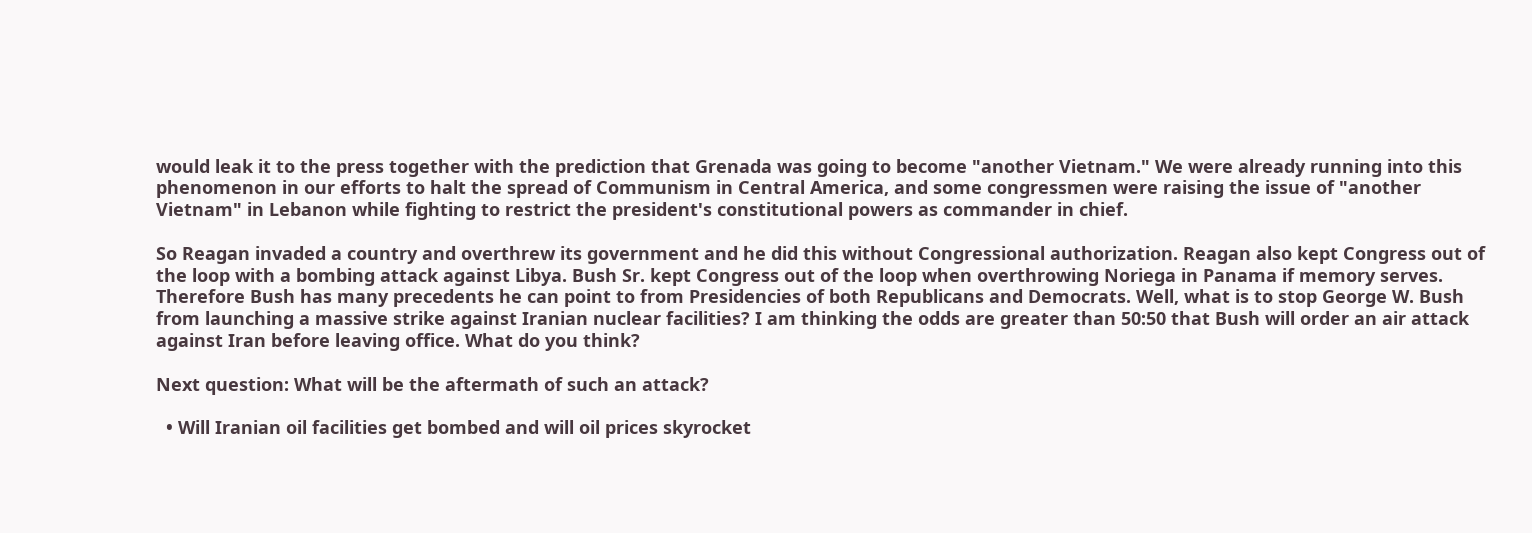would leak it to the press together with the prediction that Grenada was going to become "another Vietnam." We were already running into this phenomenon in our efforts to halt the spread of Communism in Central America, and some congressmen were raising the issue of "another Vietnam" in Lebanon while fighting to restrict the president's constitutional powers as commander in chief.

So Reagan invaded a country and overthrew its government and he did this without Congressional authorization. Reagan also kept Congress out of the loop with a bombing attack against Libya. Bush Sr. kept Congress out of the loop when overthrowing Noriega in Panama if memory serves. Therefore Bush has many precedents he can point to from Presidencies of both Republicans and Democrats. Well, what is to stop George W. Bush from launching a massive strike against Iranian nuclear facilities? I am thinking the odds are greater than 50:50 that Bush will order an air attack against Iran before leaving office. What do you think?

Next question: What will be the aftermath of such an attack?

  • Will Iranian oil facilities get bombed and will oil prices skyrocket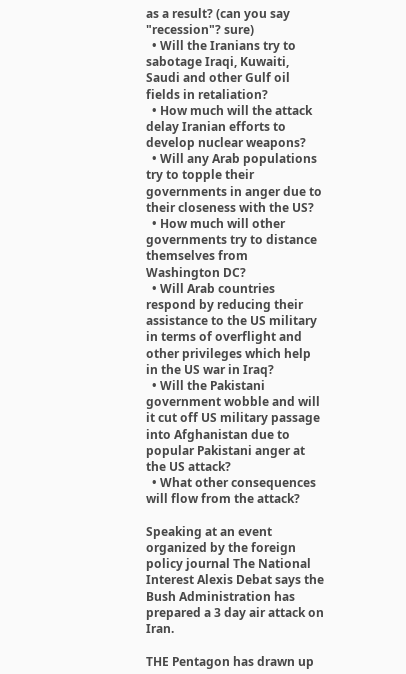as a result? (can you say "recession"? sure)
  • Will the Iranians try to sabotage Iraqi, Kuwaiti, Saudi and other Gulf oil fields in retaliation?
  • How much will the attack delay Iranian efforts to develop nuclear weapons?
  • Will any Arab populations try to topple their governments in anger due to their closeness with the US?
  • How much will other governments try to distance themselves from Washington DC?
  • Will Arab countries respond by reducing their assistance to the US military in terms of overflight and other privileges which help in the US war in Iraq?
  • Will the Pakistani government wobble and will it cut off US military passage into Afghanistan due to popular Pakistani anger at the US attack?
  • What other consequences will flow from the attack?

Speaking at an event organized by the foreign policy journal The National Interest Alexis Debat says the Bush Administration has prepared a 3 day air attack on Iran.

THE Pentagon has drawn up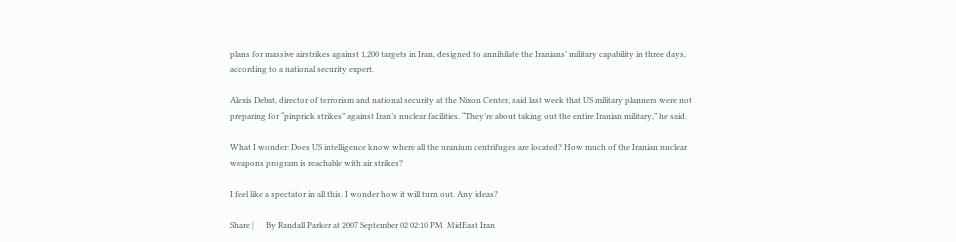plans for massive airstrikes against 1,200 targets in Iran, designed to annihilate the Iranians’ military capability in three days, according to a national security expert.

Alexis Debat, director of terrorism and national security at the Nixon Center, said last week that US military planners were not preparing for “pinprick strikes” against Iran’s nuclear facilities. “They’re about taking out the entire Iranian military,” he said.

What I wonder: Does US intelligence know where all the uranium centrifuges are located? How much of the Iranian nuclear weapons program is reachable with air strikes?

I feel like a spectator in all this. I wonder how it will turn out. Any ideas?

Share |      By Randall Parker at 2007 September 02 02:10 PM  MidEast Iran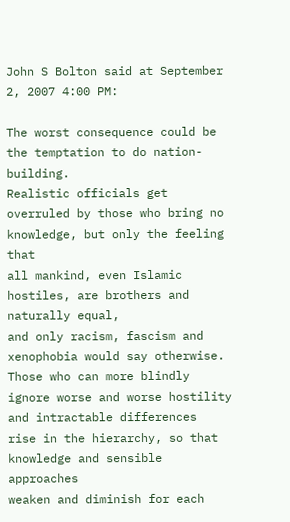John S Bolton said at September 2, 2007 4:00 PM:

The worst consequence could be the temptation to do nation-building.
Realistic officials get overruled by those who bring no knowledge, but only the feeling that
all mankind, even Islamic hostiles, are brothers and naturally equal,
and only racism, fascism and xenophobia would say otherwise.
Those who can more blindly ignore worse and worse hostility and intractable differences
rise in the hierarchy, so that knowledge and sensible approaches
weaken and diminish for each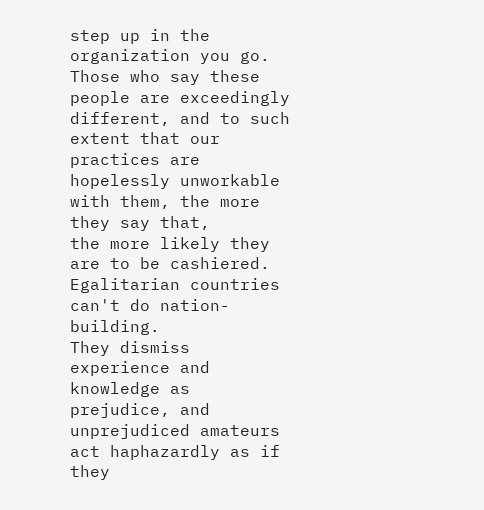step up in the organization you go.
Those who say these people are exceedingly different, and to such extent that our
practices are hopelessly unworkable with them, the more they say that,
the more likely they are to be cashiered. Egalitarian countries can't do nation-building.
They dismiss experience and knowledge as prejudice, and unprejudiced amateurs
act haphazardly as if they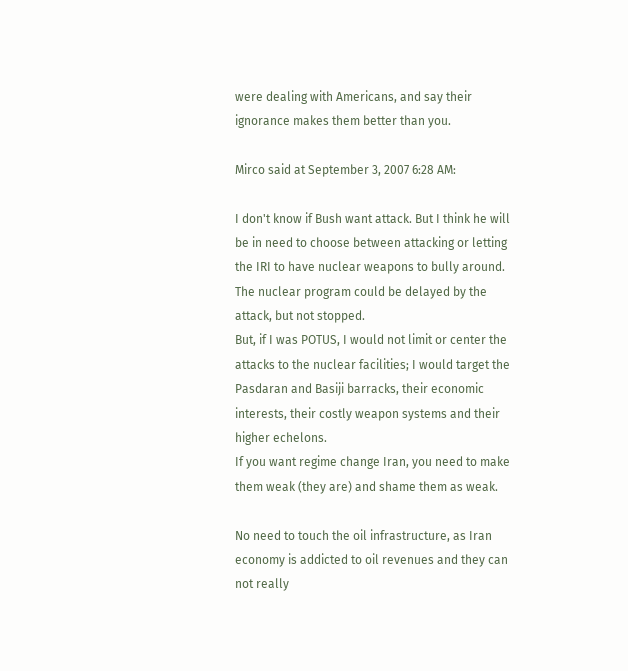were dealing with Americans, and say their ignorance makes them better than you.

Mirco said at September 3, 2007 6:28 AM:

I don't know if Bush want attack. But I think he will be in need to choose between attacking or letting the IRI to have nuclear weapons to bully around.
The nuclear program could be delayed by the attack, but not stopped.
But, if I was POTUS, I would not limit or center the attacks to the nuclear facilities; I would target the Pasdaran and Basiji barracks, their economic interests, their costly weapon systems and their higher echelons.
If you want regime change Iran, you need to make them weak (they are) and shame them as weak.

No need to touch the oil infrastructure, as Iran economy is addicted to oil revenues and they can not really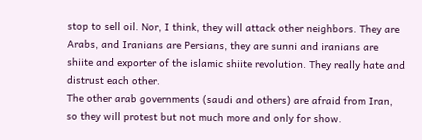stop to sell oil. Nor, I think, they will attack other neighbors. They are Arabs, and Iranians are Persians, they are sunni and iranians are shiite and exporter of the islamic shiite revolution. They really hate and distrust each other.
The other arab governments (saudi and others) are afraid from Iran, so they will protest but not much more and only for show.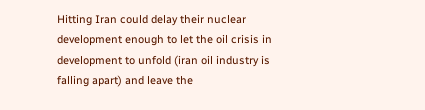Hitting Iran could delay their nuclear development enough to let the oil crisis in development to unfold (iran oil industry is falling apart) and leave the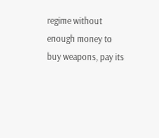regime without enough money to buy weapons, pay its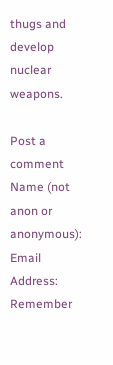thugs and develop nuclear weapons.

Post a comment
Name (not anon or anonymous):
Email Address:
Remember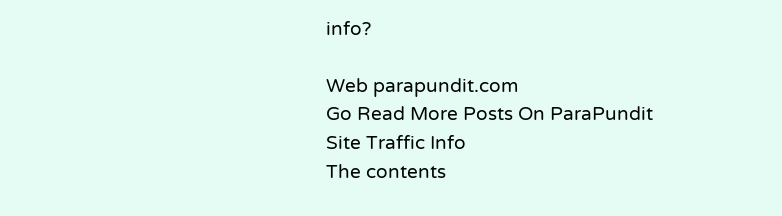info?

Web parapundit.com
Go Read More Posts On ParaPundit
Site Traffic Info
The contents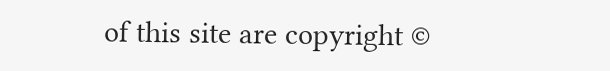of this site are copyright ©